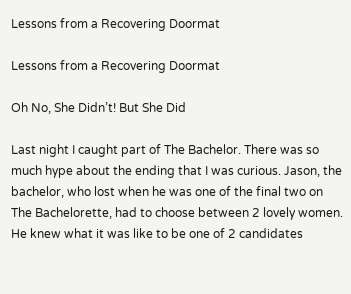Lessons from a Recovering Doormat

Lessons from a Recovering Doormat

Oh No, She Didn’t! But She Did

Last night I caught part of The Bachelor. There was so much hype about the ending that I was curious. Jason, the bachelor, who lost when he was one of the final two on The Bachelorette, had to choose between 2 lovely women. He knew what it was like to be one of 2 candidates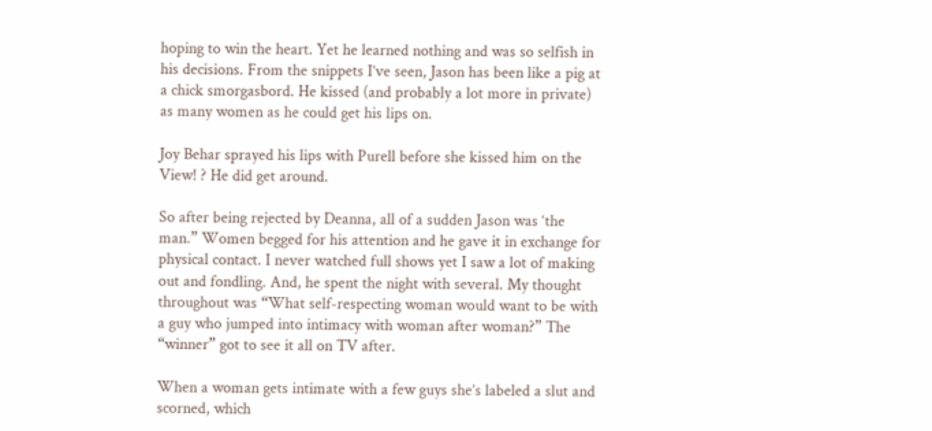hoping to win the heart. Yet he learned nothing and was so selfish in his decisions. From the snippets I’ve seen, Jason has been like a pig at a chick smorgasbord. He kissed (and probably a lot more in private) as many women as he could get his lips on.

Joy Behar sprayed his lips with Purell before she kissed him on the View! ? He did get around.

So after being rejected by Deanna, all of a sudden Jason was ‘the man.” Women begged for his attention and he gave it in exchange for physical contact. I never watched full shows yet I saw a lot of making out and fondling. And, he spent the night with several. My thought throughout was “What self-respecting woman would want to be with a guy who jumped into intimacy with woman after woman?” The “winner” got to see it all on TV after.

When a woman gets intimate with a few guys she’s labeled a slut and scorned, which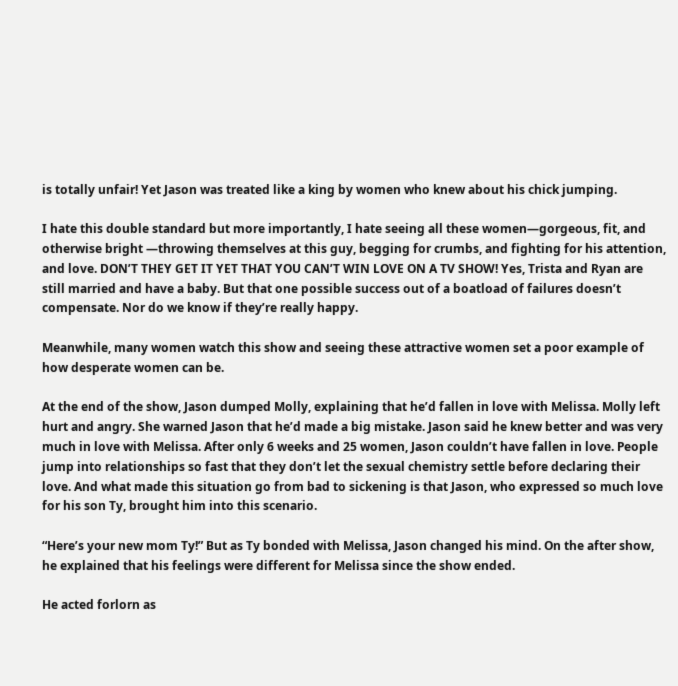is totally unfair! Yet Jason was treated like a king by women who knew about his chick jumping.

I hate this double standard but more importantly, I hate seeing all these women—gorgeous, fit, and otherwise bright —throwing themselves at this guy, begging for crumbs, and fighting for his attention, and love. DON’T THEY GET IT YET THAT YOU CAN’T WIN LOVE ON A TV SHOW! Yes, Trista and Ryan are still married and have a baby. But that one possible success out of a boatload of failures doesn’t compensate. Nor do we know if they’re really happy.

Meanwhile, many women watch this show and seeing these attractive women set a poor example of how desperate women can be.

At the end of the show, Jason dumped Molly, explaining that he’d fallen in love with Melissa. Molly left hurt and angry. She warned Jason that he’d made a big mistake. Jason said he knew better and was very much in love with Melissa. After only 6 weeks and 25 women, Jason couldn’t have fallen in love. People jump into relationships so fast that they don’t let the sexual chemistry settle before declaring their love. And what made this situation go from bad to sickening is that Jason, who expressed so much love for his son Ty, brought him into this scenario.

“Here’s your new mom Ty!” But as Ty bonded with Melissa, Jason changed his mind. On the after show, he explained that his feelings were different for Melissa since the show ended.

He acted forlorn as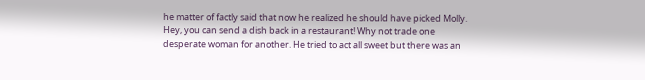he matter of factly said that now he realized he should have picked Molly. Hey, you can send a dish back in a restaurant! Why not trade one desperate woman for another. He tried to act all sweet but there was an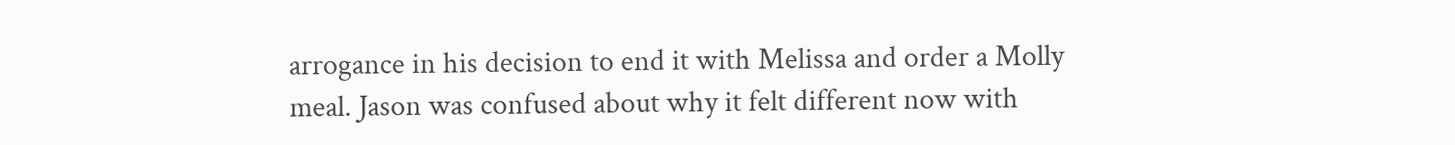arrogance in his decision to end it with Melissa and order a Molly meal. Jason was confused about why it felt different now with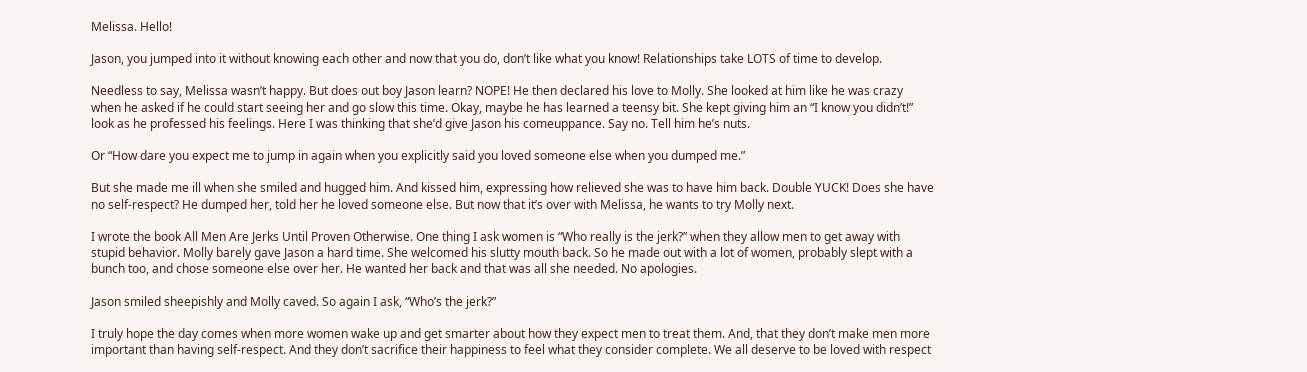Melissa. Hello!

Jason, you jumped into it without knowing each other and now that you do, don’t like what you know! Relationships take LOTS of time to develop.

Needless to say, Melissa wasn’t happy. But does out boy Jason learn? NOPE! He then declared his love to Molly. She looked at him like he was crazy when he asked if he could start seeing her and go slow this time. Okay, maybe he has learned a teensy bit. She kept giving him an “I know you didn’t!” look as he professed his feelings. Here I was thinking that she’d give Jason his comeuppance. Say no. Tell him he’s nuts.

Or “How dare you expect me to jump in again when you explicitly said you loved someone else when you dumped me.”

But she made me ill when she smiled and hugged him. And kissed him, expressing how relieved she was to have him back. Double YUCK! Does she have no self-respect? He dumped her, told her he loved someone else. But now that it’s over with Melissa, he wants to try Molly next.

I wrote the book All Men Are Jerks Until Proven Otherwise. One thing I ask women is “Who really is the jerk?” when they allow men to get away with stupid behavior. Molly barely gave Jason a hard time. She welcomed his slutty mouth back. So he made out with a lot of women, probably slept with a bunch too, and chose someone else over her. He wanted her back and that was all she needed. No apologies.

Jason smiled sheepishly and Molly caved. So again I ask, “Who’s the jerk?”

I truly hope the day comes when more women wake up and get smarter about how they expect men to treat them. And, that they don’t make men more important than having self-respect. And they don’t sacrifice their happiness to feel what they consider complete. We all deserve to be loved with respect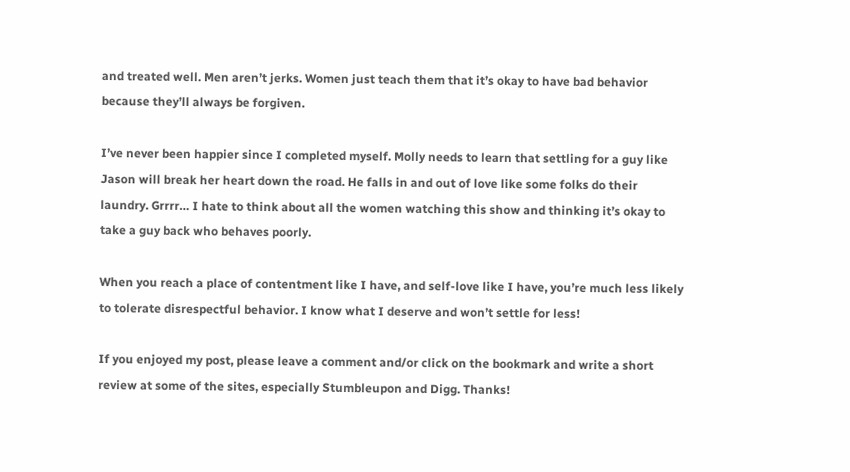and treated well. Men aren’t jerks. Women just teach them that it’s okay to have bad behavior because they’ll always be forgiven.

I’ve never been happier since I completed myself. Molly needs to learn that settling for a guy like Jason will break her heart down the road. He falls in and out of love like some folks do their laundry. Grrrr… I hate to think about all the women watching this show and thinking it’s okay to take a guy back who behaves poorly.

When you reach a place of contentment like I have, and self-love like I have, you’re much less likely to tolerate disrespectful behavior. I know what I deserve and won’t settle for less!

If you enjoyed my post, please leave a comment and/or click on the bookmark and write a short review at some of the sites, especially Stumbleupon and Digg. Thanks!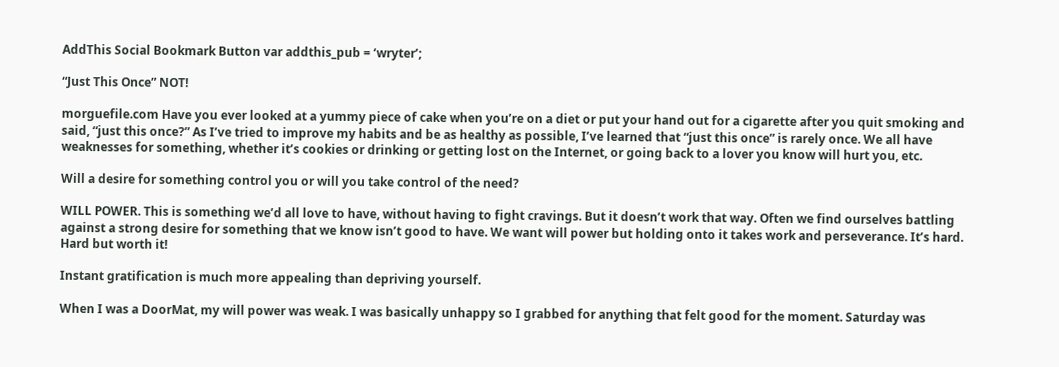AddThis Social Bookmark Button var addthis_pub = ‘wryter’;

“Just This Once” NOT!

morguefile.com Have you ever looked at a yummy piece of cake when you’re on a diet or put your hand out for a cigarette after you quit smoking and said, “just this once?” As I’ve tried to improve my habits and be as healthy as possible, I’ve learned that “just this once” is rarely once. We all have weaknesses for something, whether it’s cookies or drinking or getting lost on the Internet, or going back to a lover you know will hurt you, etc.

Will a desire for something control you or will you take control of the need?

WILL POWER. This is something we’d all love to have, without having to fight cravings. But it doesn’t work that way. Often we find ourselves battling against a strong desire for something that we know isn’t good to have. We want will power but holding onto it takes work and perseverance. It’s hard. Hard but worth it!

Instant gratification is much more appealing than depriving yourself.

When I was a DoorMat, my will power was weak. I was basically unhappy so I grabbed for anything that felt good for the moment. Saturday was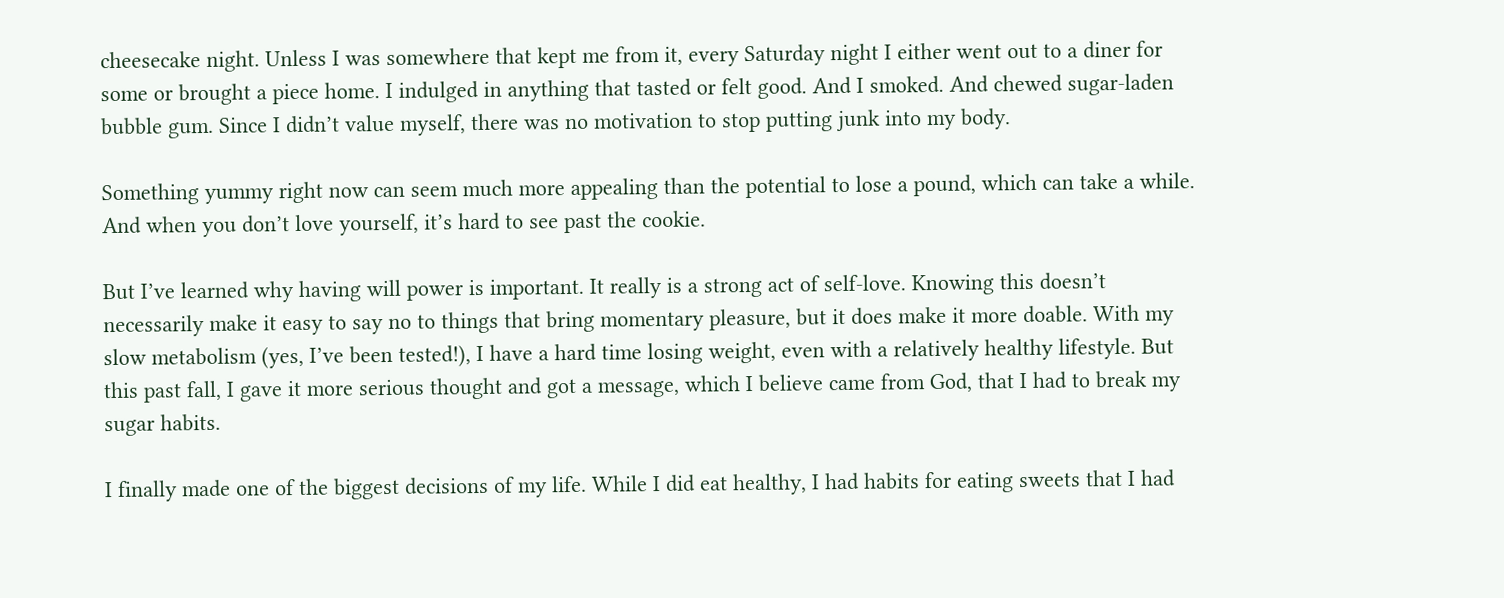cheesecake night. Unless I was somewhere that kept me from it, every Saturday night I either went out to a diner for some or brought a piece home. I indulged in anything that tasted or felt good. And I smoked. And chewed sugar-laden bubble gum. Since I didn’t value myself, there was no motivation to stop putting junk into my body.

Something yummy right now can seem much more appealing than the potential to lose a pound, which can take a while. And when you don’t love yourself, it’s hard to see past the cookie.

But I’ve learned why having will power is important. It really is a strong act of self-love. Knowing this doesn’t necessarily make it easy to say no to things that bring momentary pleasure, but it does make it more doable. With my slow metabolism (yes, I’ve been tested!), I have a hard time losing weight, even with a relatively healthy lifestyle. But this past fall, I gave it more serious thought and got a message, which I believe came from God, that I had to break my sugar habits.

I finally made one of the biggest decisions of my life. While I did eat healthy, I had habits for eating sweets that I had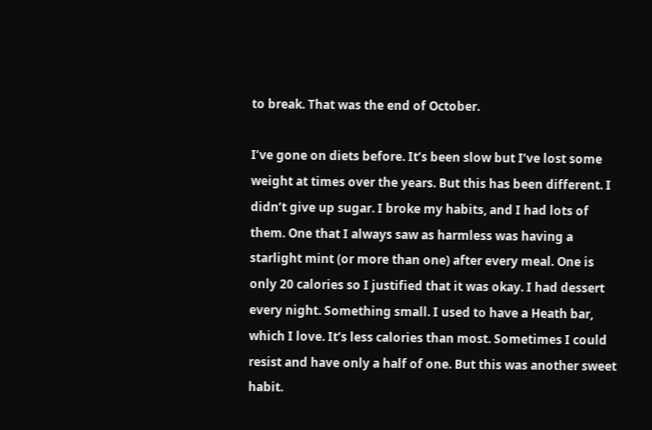to break. That was the end of October.

I’ve gone on diets before. It’s been slow but I’ve lost some weight at times over the years. But this has been different. I didn’t give up sugar. I broke my habits, and I had lots of them. One that I always saw as harmless was having a starlight mint (or more than one) after every meal. One is only 20 calories so I justified that it was okay. I had dessert every night. Something small. I used to have a Heath bar, which I love. It’s less calories than most. Sometimes I could resist and have only a half of one. But this was another sweet habit.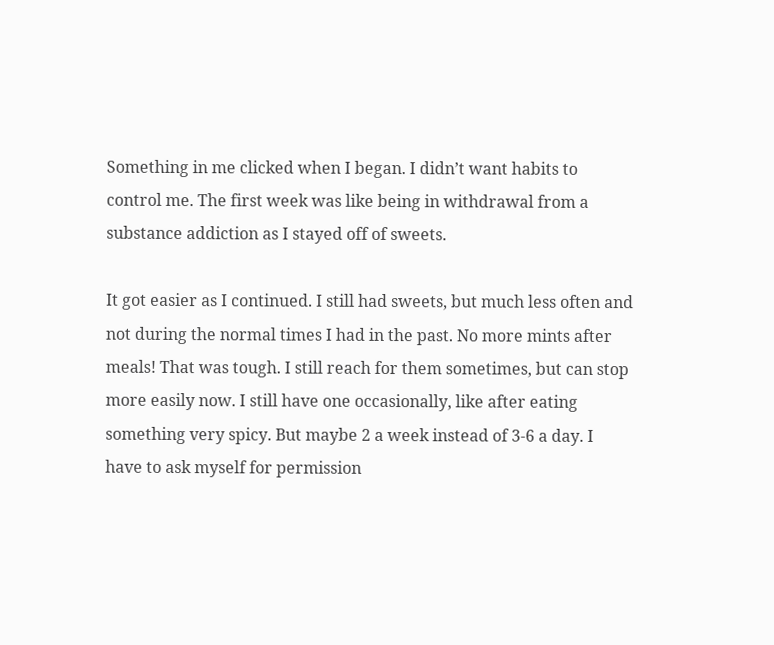Something in me clicked when I began. I didn’t want habits to control me. The first week was like being in withdrawal from a substance addiction as I stayed off of sweets.

It got easier as I continued. I still had sweets, but much less often and not during the normal times I had in the past. No more mints after meals! That was tough. I still reach for them sometimes, but can stop more easily now. I still have one occasionally, like after eating something very spicy. But maybe 2 a week instead of 3-6 a day. I have to ask myself for permission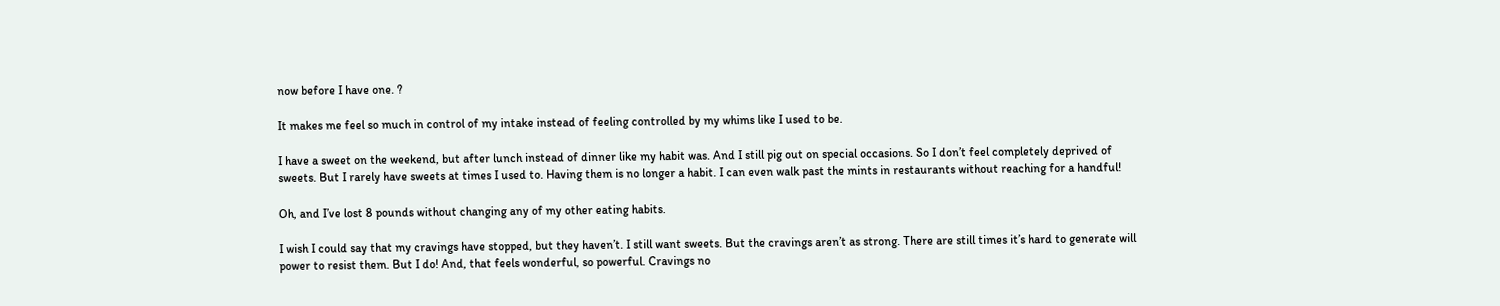now before I have one. ?

It makes me feel so much in control of my intake instead of feeling controlled by my whims like I used to be.

I have a sweet on the weekend, but after lunch instead of dinner like my habit was. And I still pig out on special occasions. So I don’t feel completely deprived of sweets. But I rarely have sweets at times I used to. Having them is no longer a habit. I can even walk past the mints in restaurants without reaching for a handful!

Oh, and I’ve lost 8 pounds without changing any of my other eating habits.

I wish I could say that my cravings have stopped, but they haven’t. I still want sweets. But the cravings aren’t as strong. There are still times it’s hard to generate will power to resist them. But I do! And, that feels wonderful, so powerful. Cravings no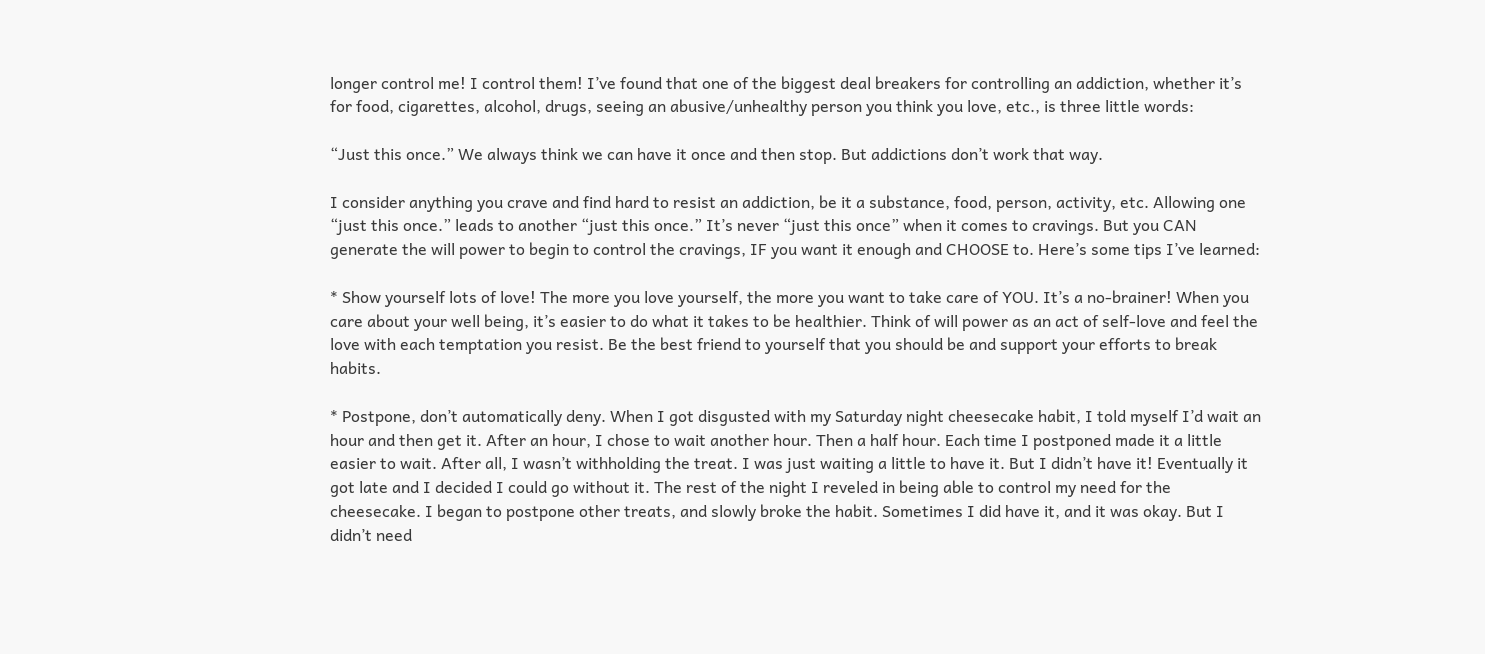longer control me! I control them! I’ve found that one of the biggest deal breakers for controlling an addiction, whether it’s for food, cigarettes, alcohol, drugs, seeing an abusive/unhealthy person you think you love, etc., is three little words:

“Just this once.” We always think we can have it once and then stop. But addictions don’t work that way.

I consider anything you crave and find hard to resist an addiction, be it a substance, food, person, activity, etc. Allowing one “just this once.” leads to another “just this once.” It’s never “just this once” when it comes to cravings. But you CAN generate the will power to begin to control the cravings, IF you want it enough and CHOOSE to. Here’s some tips I’ve learned:

* Show yourself lots of love! The more you love yourself, the more you want to take care of YOU. It’s a no-brainer! When you care about your well being, it’s easier to do what it takes to be healthier. Think of will power as an act of self-love and feel the love with each temptation you resist. Be the best friend to yourself that you should be and support your efforts to break habits.

* Postpone, don’t automatically deny. When I got disgusted with my Saturday night cheesecake habit, I told myself I’d wait an hour and then get it. After an hour, I chose to wait another hour. Then a half hour. Each time I postponed made it a little easier to wait. After all, I wasn’t withholding the treat. I was just waiting a little to have it. But I didn’t have it! Eventually it got late and I decided I could go without it. The rest of the night I reveled in being able to control my need for the cheesecake. I began to postpone other treats, and slowly broke the habit. Sometimes I did have it, and it was okay. But I didn’t need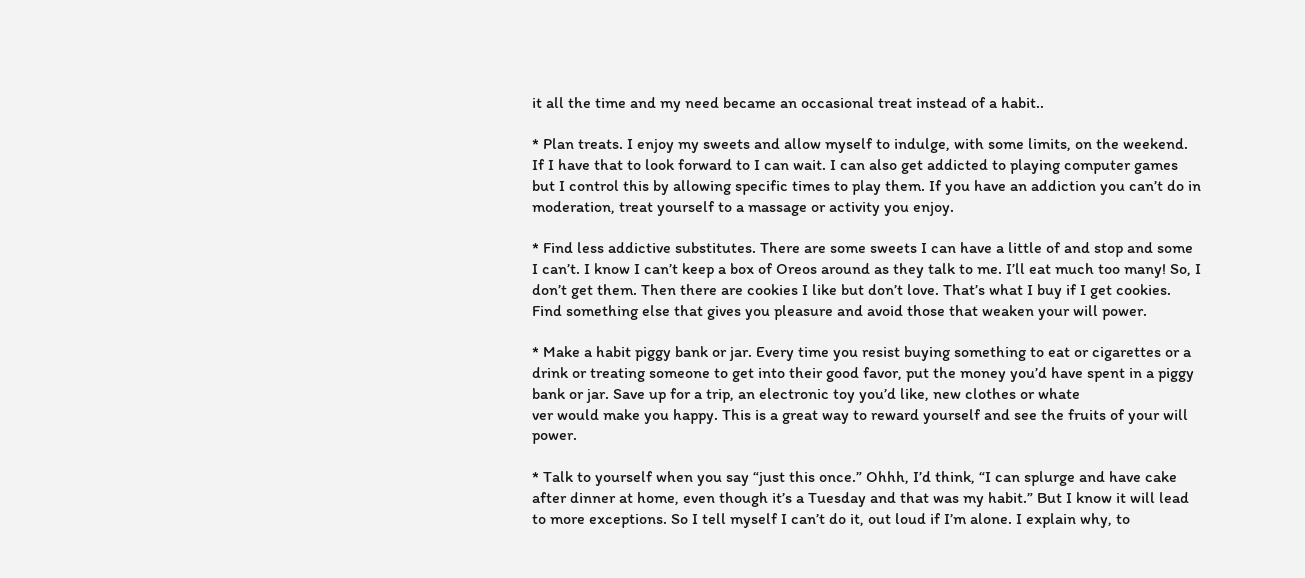it all the time and my need became an occasional treat instead of a habit..

* Plan treats. I enjoy my sweets and allow myself to indulge, with some limits, on the weekend. If I have that to look forward to I can wait. I can also get addicted to playing computer games but I control this by allowing specific times to play them. If you have an addiction you can’t do in moderation, treat yourself to a massage or activity you enjoy.

* Find less addictive substitutes. There are some sweets I can have a little of and stop and some I can’t. I know I can’t keep a box of Oreos around as they talk to me. I’ll eat much too many! So, I don’t get them. Then there are cookies I like but don’t love. That’s what I buy if I get cookies. Find something else that gives you pleasure and avoid those that weaken your will power.

* Make a habit piggy bank or jar. Every time you resist buying something to eat or cigarettes or a drink or treating someone to get into their good favor, put the money you’d have spent in a piggy bank or jar. Save up for a trip, an electronic toy you’d like, new clothes or whate
ver would make you happy. This is a great way to reward yourself and see the fruits of your will power.

* Talk to yourself when you say “just this once.” Ohhh, I’d think, “I can splurge and have cake after dinner at home, even though it’s a Tuesday and that was my habit.” But I know it will lead to more exceptions. So I tell myself I can’t do it, out loud if I’m alone. I explain why, to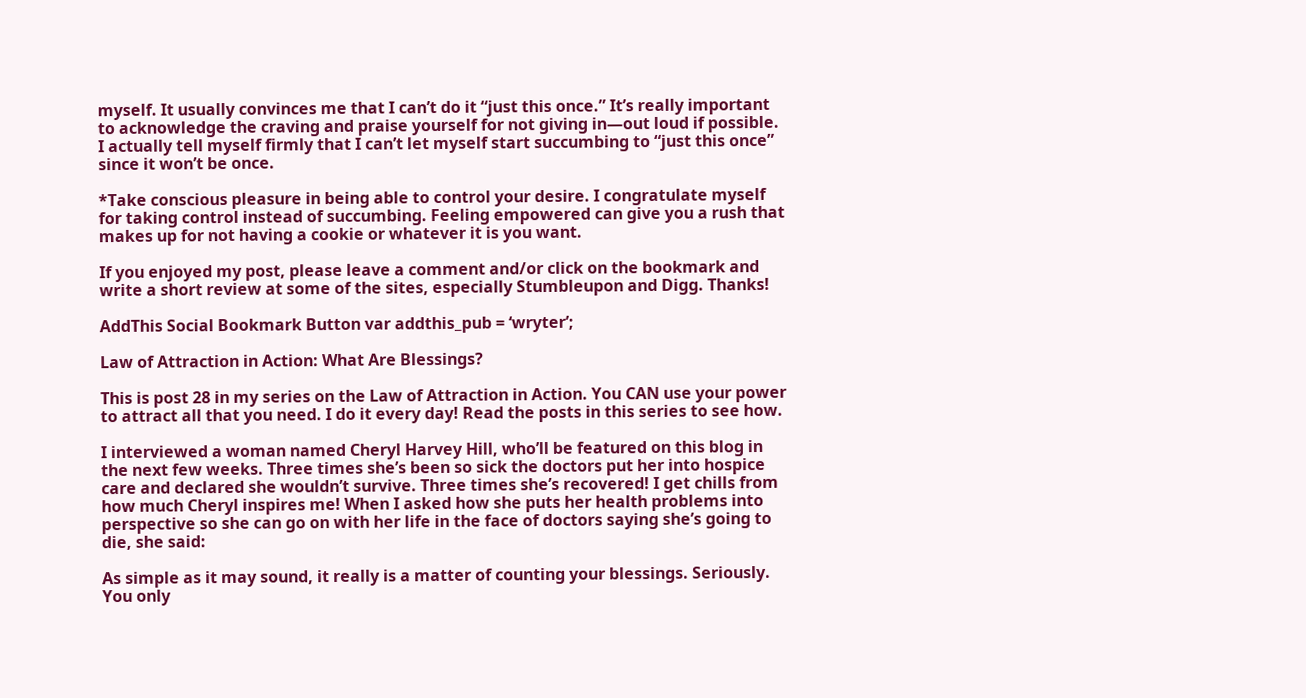myself. It usually convinces me that I can’t do it “just this once.” It’s really important to acknowledge the craving and praise yourself for not giving in—out loud if possible. I actually tell myself firmly that I can’t let myself start succumbing to “just this once” since it won’t be once.

*Take conscious pleasure in being able to control your desire. I congratulate myself for taking control instead of succumbing. Feeling empowered can give you a rush that makes up for not having a cookie or whatever it is you want.

If you enjoyed my post, please leave a comment and/or click on the bookmark and write a short review at some of the sites, especially Stumbleupon and Digg. Thanks!

AddThis Social Bookmark Button var addthis_pub = ‘wryter’;

Law of Attraction in Action: What Are Blessings?

This is post 28 in my series on the Law of Attraction in Action. You CAN use your power to attract all that you need. I do it every day! Read the posts in this series to see how.

I interviewed a woman named Cheryl Harvey Hill, who’ll be featured on this blog in the next few weeks. Three times she’s been so sick the doctors put her into hospice care and declared she wouldn’t survive. Three times she’s recovered! I get chills from how much Cheryl inspires me! When I asked how she puts her health problems into perspective so she can go on with her life in the face of doctors saying she’s going to die, she said:

As simple as it may sound, it really is a matter of counting your blessings. Seriously. You only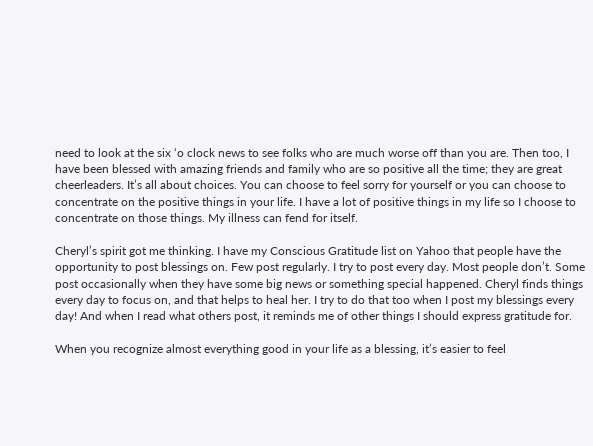need to look at the six ‘o clock news to see folks who are much worse off than you are. Then too, I have been blessed with amazing friends and family who are so positive all the time; they are great cheerleaders. It’s all about choices. You can choose to feel sorry for yourself or you can choose to concentrate on the positive things in your life. I have a lot of positive things in my life so I choose to concentrate on those things. My illness can fend for itself.

Cheryl’s spirit got me thinking. I have my Conscious Gratitude list on Yahoo that people have the opportunity to post blessings on. Few post regularly. I try to post every day. Most people don’t. Some post occasionally when they have some big news or something special happened. Cheryl finds things every day to focus on, and that helps to heal her. I try to do that too when I post my blessings every day! And when I read what others post, it reminds me of other things I should express gratitude for.

When you recognize almost everything good in your life as a blessing, it’s easier to feel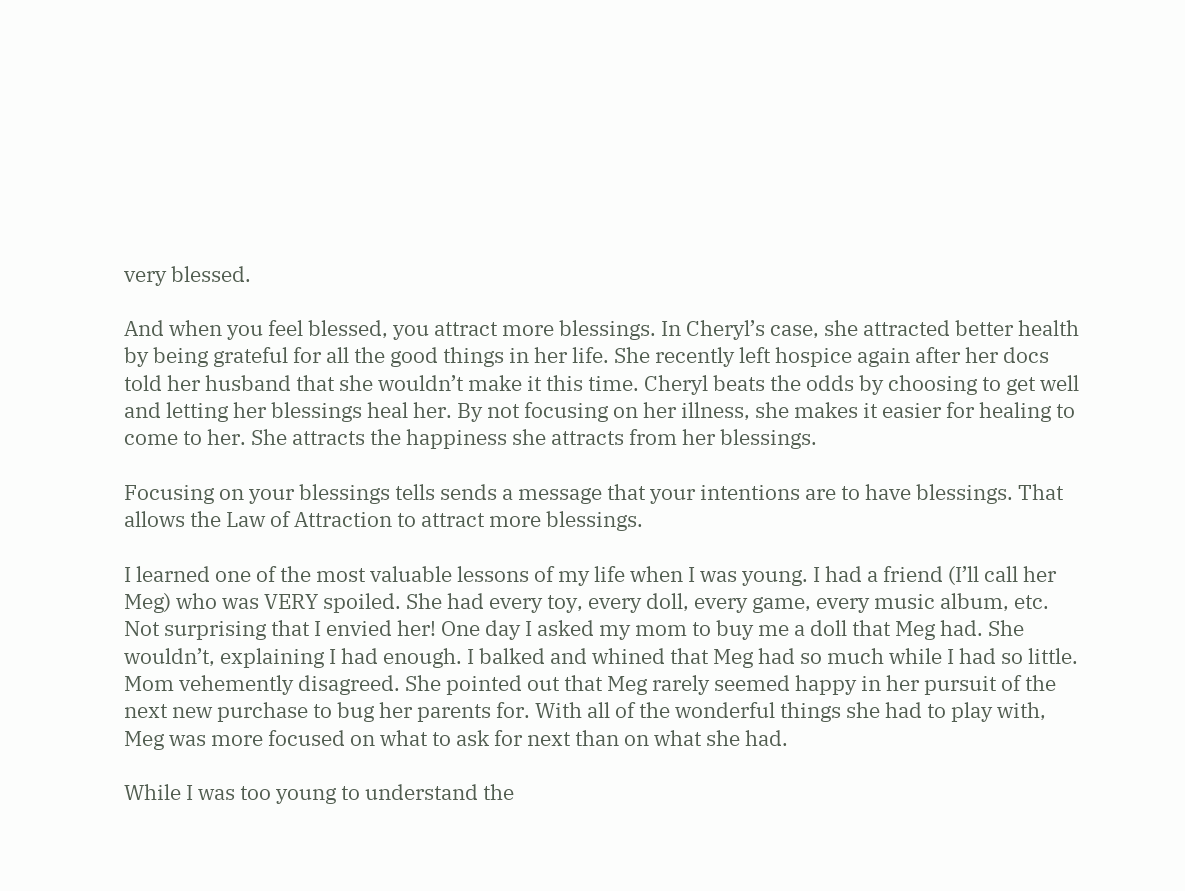very blessed.

And when you feel blessed, you attract more blessings. In Cheryl’s case, she attracted better health by being grateful for all the good things in her life. She recently left hospice again after her docs told her husband that she wouldn’t make it this time. Cheryl beats the odds by choosing to get well and letting her blessings heal her. By not focusing on her illness, she makes it easier for healing to come to her. She attracts the happiness she attracts from her blessings.

Focusing on your blessings tells sends a message that your intentions are to have blessings. That allows the Law of Attraction to attract more blessings.

I learned one of the most valuable lessons of my life when I was young. I had a friend (I’ll call her Meg) who was VERY spoiled. She had every toy, every doll, every game, every music album, etc. Not surprising that I envied her! One day I asked my mom to buy me a doll that Meg had. She wouldn’t, explaining I had enough. I balked and whined that Meg had so much while I had so little. Mom vehemently disagreed. She pointed out that Meg rarely seemed happy in her pursuit of the next new purchase to bug her parents for. With all of the wonderful things she had to play with, Meg was more focused on what to ask for next than on what she had.

While I was too young to understand the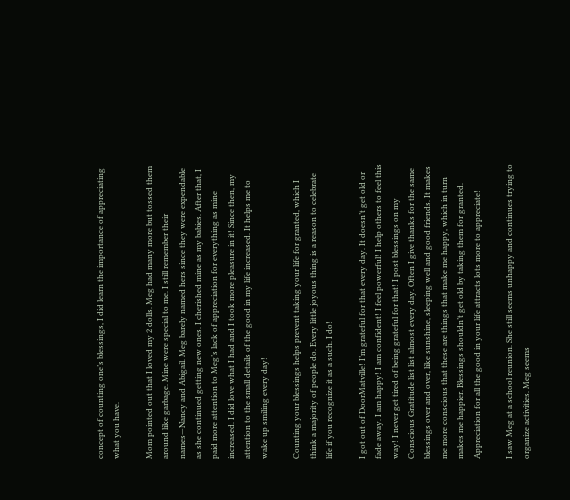concept of counting one’s blessings, I did learn the importance of appreciating what you have.

Mom pointed out that I loved my 2 dolls. Meg had many more but tossed them around like garbage. Mine were special to me. I still remember their names—Nancy and Abigail. Meg barely named hers since they were expendable as she continued getting new ones. I cherished mine as my babies. After that, I paid more attention to Meg’s lack of appreciation for everything as mine increased. I did love what I had and I took more pleasure in it! Since then, my attention to the small details of the good in my life increased. It helps me to wake up smiling every day!

Counting your blessings helps prevent taking your life for granted, which I think a majority of people do. Every little joyous thing is a reason to celebrate life if you recognize it as a such. I do!

I got out of DoorMatville! I’m grateful for that every day. It doesn’t get old or fade away. I am happy! I am confident! I feel powerful! I help others to feel this way! I never get tired of being grateful for that! I post blessings on my Conscious Gratitude list list almost every day. Often I give thanks for the same blessings over and over, like sunshine, sleeping well and good friends. It makes me more conscious that these are things that make me happy, which in turn makes me happier. Blessings shouldn’t get old by taking them for granted. Appreciation for all the good in your life attracts lots more to appreciate!

I saw Meg at a school reunion. She still seems unhappy and continues trying to organize activities. Meg seems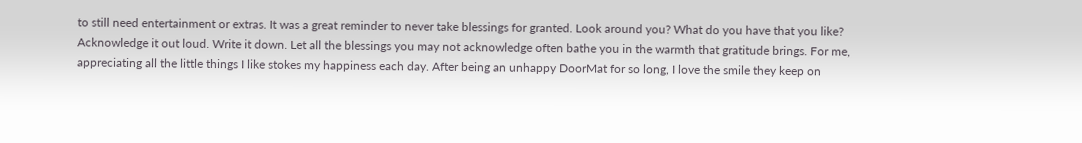to still need entertainment or extras. It was a great reminder to never take blessings for granted. Look around you? What do you have that you like? Acknowledge it out loud. Write it down. Let all the blessings you may not acknowledge often bathe you in the warmth that gratitude brings. For me, appreciating all the little things I like stokes my happiness each day. After being an unhappy DoorMat for so long, I love the smile they keep on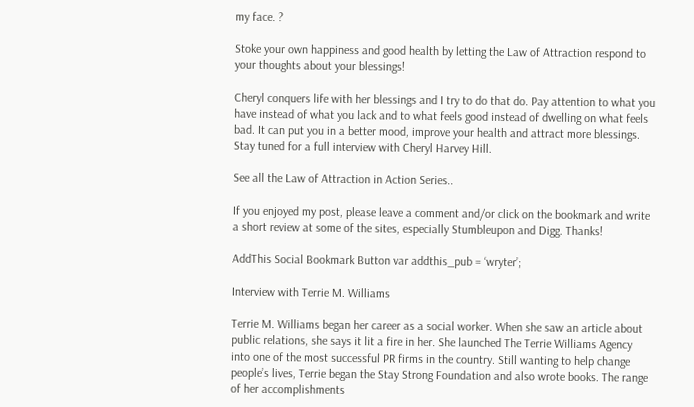my face. ?

Stoke your own happiness and good health by letting the Law of Attraction respond to your thoughts about your blessings!

Cheryl conquers life with her blessings and I try to do that do. Pay attention to what you have instead of what you lack and to what feels good instead of dwelling on what feels bad. It can put you in a better mood, improve your health and attract more blessings. Stay tuned for a full interview with Cheryl Harvey Hill.

See all the Law of Attraction in Action Series..

If you enjoyed my post, please leave a comment and/or click on the bookmark and write a short review at some of the sites, especially Stumbleupon and Digg. Thanks!

AddThis Social Bookmark Button var addthis_pub = ‘wryter’;

Interview with Terrie M. Williams

Terrie M. Williams began her career as a social worker. When she saw an article about public relations, she says it lit a fire in her. She launched The Terrie Williams Agency into one of the most successful PR firms in the country. Still wanting to help change people’s lives, Terrie began the Stay Strong Foundation and also wrote books. The range of her accomplishments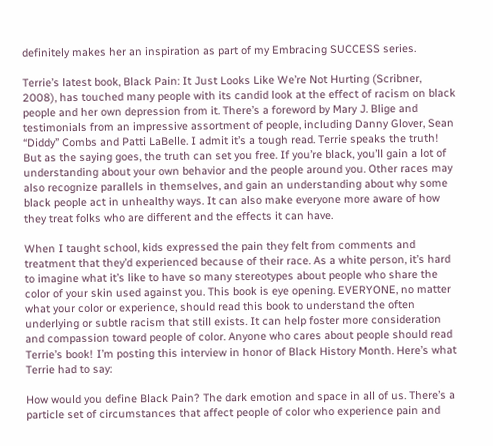definitely makes her an inspiration as part of my Embracing SUCCESS series.

Terrie’s latest book, Black Pain: It Just Looks Like We’re Not Hurting (Scribner, 2008), has touched many people with its candid look at the effect of racism on black people and her own depression from it. There’s a foreword by Mary J. Blige and testimonials from an impressive assortment of people, including Danny Glover, Sean “Diddy” Combs and Patti LaBelle. I admit it’s a tough read. Terrie speaks the truth! But as the saying goes, the truth can set you free. If you’re black, you’ll gain a lot of understanding about your own behavior and the people around you. Other races may also recognize parallels in themselves, and gain an understanding about why some black people act in unhealthy ways. It can also make everyone more aware of how they treat folks who are different and the effects it can have.

When I taught school, kids expressed the pain they felt from comments and treatment that they’d experienced because of their race. As a white person, it’s hard to imagine what it’s like to have so many stereotypes about people who share the color of your skin used against you. This book is eye opening. EVERYONE, no matter what your color or experience, should read this book to understand the often underlying or subtle racism that still exists. It can help foster more consideration and compassion toward people of color. Anyone who cares about people should read Terrie’s book! I’m posting this interview in honor of Black History Month. Here’s what Terrie had to say:

How would you define Black Pain? The dark emotion and space in all of us. There’s a particle set of circumstances that affect people of color who experience pain and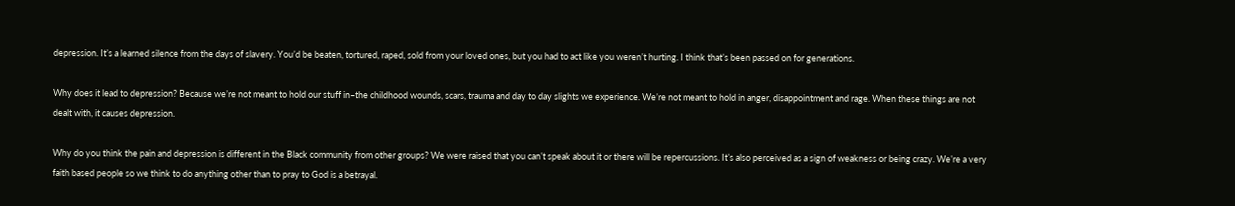depression. It’s a learned silence from the days of slavery. You’d be beaten, tortured, raped, sold from your loved ones, but you had to act like you weren’t hurting. I think that’s been passed on for generations.

Why does it lead to depression? Because we’re not meant to hold our stuff in–the childhood wounds, scars, trauma and day to day slights we experience. We’re not meant to hold in anger, disappointment and rage. When these things are not dealt with, it causes depression.

Why do you think the pain and depression is different in the Black community from other groups? We were raised that you can’t speak about it or there will be repercussions. It’s also perceived as a sign of weakness or being crazy. We’re a very faith based people so we think to do anything other than to pray to God is a betrayal.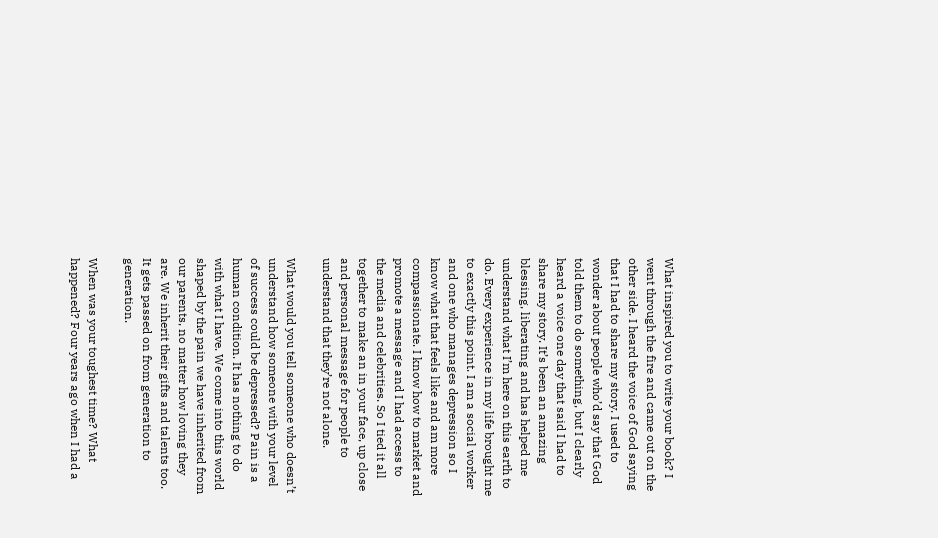What inspired you to write your book? I went through the fire and came out on the other side. I heard the voice of God saying that I had to share my story. I used to wonder about people who’d say that God told them to do something, but I clearly heard a voice one day that said I had to share my story. It’s been an amazing blessing, liberating and has helped me understand what I’m here on this earth to do. Every experience in my life brought me to exactly this point. I am a social worker and one who manages depression so I know what that feels like and am more compassionate. I know how to market and promote a message and I had access to the media and celebrities. So I tied it all together to make an in your face, up close and personal message for people to understand that they’re not alone.

What would you tell someone who doesn’t understand how someone with your level of success could be depressed? Pain is a human condition. It has nothing to do with what I have. We come into this world shaped by the pain we have inherited from our parents, no matter how loving they are. We inherit their gifts and talents too. It gets passed on from generation to generation.

When was your toughest time? What happened? Four years ago when I had a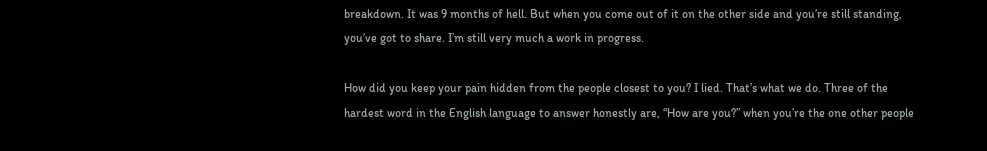breakdown. It was 9 months of hell. But when you come out of it on the other side and you’re still standing, you’ve got to share. I’m still very much a work in progress.

How did you keep your pain hidden from the people closest to you? I lied. That’s what we do. Three of the hardest word in the English language to answer honestly are, “How are you?” when you’re the one other people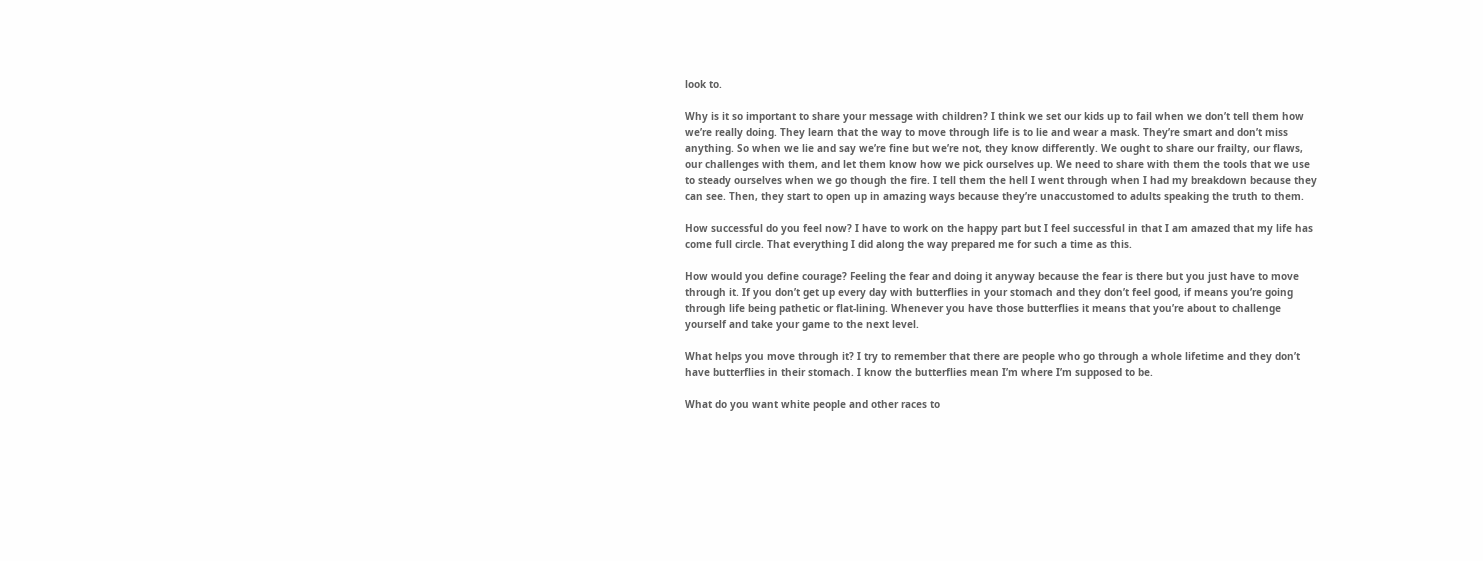look to.

Why is it so important to share your message with children? I think we set our kids up to fail when we don’t tell them how we’re really doing. They learn that the way to move through life is to lie and wear a mask. They’re smart and don’t miss anything. So when we lie and say we’re fine but we’re not, they know differently. We ought to share our frailty, our flaws, our challenges with them, and let them know how we pick ourselves up. We need to share with them the tools that we use to steady ourselves when we go though the fire. I tell them the hell I went through when I had my breakdown because they can see. Then, they start to open up in amazing ways because they’re unaccustomed to adults speaking the truth to them.

How successful do you feel now? I have to work on the happy part but I feel successful in that I am amazed that my life has come full circle. That everything I did along the way prepared me for such a time as this.

How would you define courage? Feeling the fear and doing it anyway because the fear is there but you just have to move through it. If you don’t get up every day with butterflies in your stomach and they don’t feel good, if means you’re going through life being pathetic or flat-lining. Whenever you have those butterflies it means that you’re about to challenge
yourself and take your game to the next level.

What helps you move through it? I try to remember that there are people who go through a whole lifetime and they don’t have butterflies in their stomach. I know the butterflies mean I’m where I’m supposed to be.

What do you want white people and other races to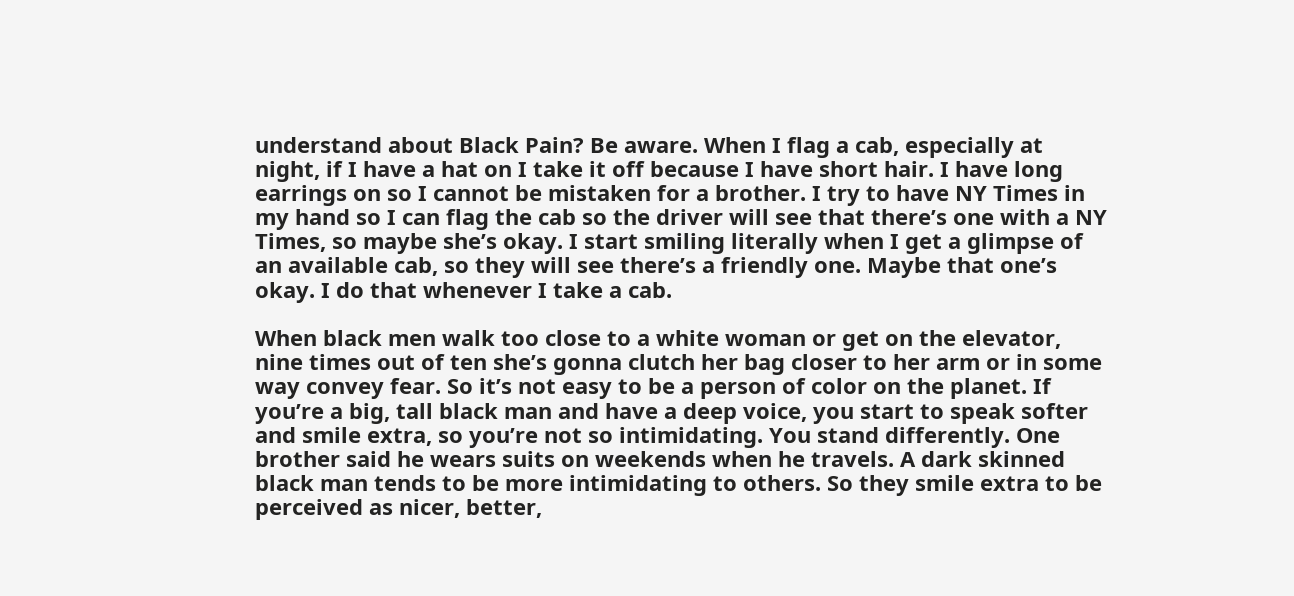understand about Black Pain? Be aware. When I flag a cab, especially at night, if I have a hat on I take it off because I have short hair. I have long earrings on so I cannot be mistaken for a brother. I try to have NY Times in my hand so I can flag the cab so the driver will see that there’s one with a NY Times, so maybe she’s okay. I start smiling literally when I get a glimpse of an available cab, so they will see there’s a friendly one. Maybe that one’s okay. I do that whenever I take a cab.

When black men walk too close to a white woman or get on the elevator, nine times out of ten she’s gonna clutch her bag closer to her arm or in some way convey fear. So it’s not easy to be a person of color on the planet. If you’re a big, tall black man and have a deep voice, you start to speak softer and smile extra, so you’re not so intimidating. You stand differently. One brother said he wears suits on weekends when he travels. A dark skinned black man tends to be more intimidating to others. So they smile extra to be perceived as nicer, better,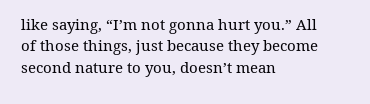like saying, “I’m not gonna hurt you.” All of those things, just because they become second nature to you, doesn’t mean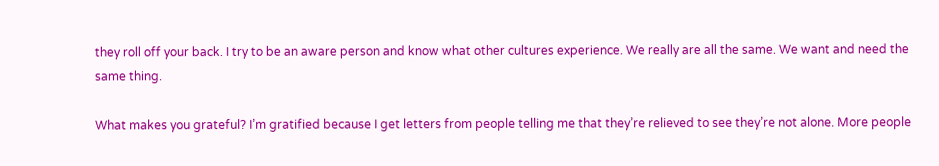they roll off your back. I try to be an aware person and know what other cultures experience. We really are all the same. We want and need the same thing.

What makes you grateful? I’m gratified because I get letters from people telling me that they’re relieved to see they’re not alone. More people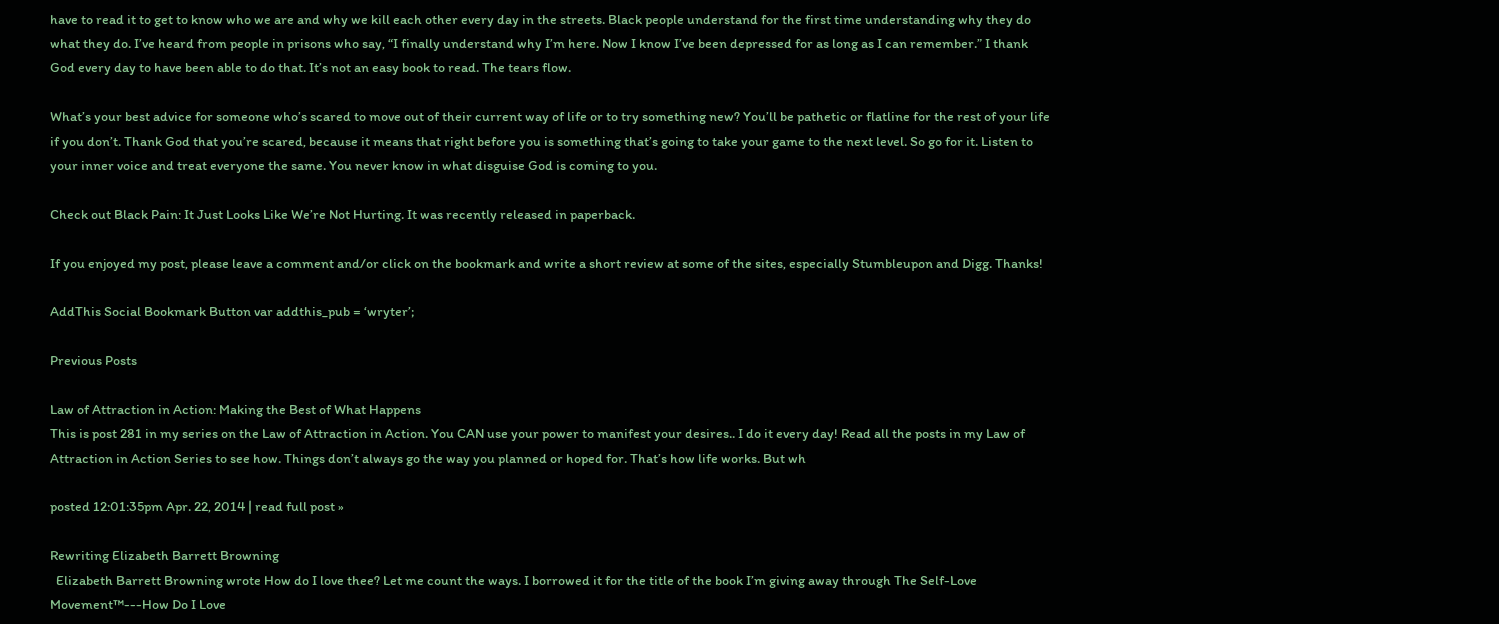have to read it to get to know who we are and why we kill each other every day in the streets. Black people understand for the first time understanding why they do what they do. I’ve heard from people in prisons who say, “I finally understand why I’m here. Now I know I’ve been depressed for as long as I can remember.” I thank God every day to have been able to do that. It’s not an easy book to read. The tears flow.

What’s your best advice for someone who’s scared to move out of their current way of life or to try something new? You’ll be pathetic or flatline for the rest of your life if you don’t. Thank God that you’re scared, because it means that right before you is something that’s going to take your game to the next level. So go for it. Listen to your inner voice and treat everyone the same. You never know in what disguise God is coming to you.

Check out Black Pain: It Just Looks Like We’re Not Hurting. It was recently released in paperback.

If you enjoyed my post, please leave a comment and/or click on the bookmark and write a short review at some of the sites, especially Stumbleupon and Digg. Thanks!

AddThis Social Bookmark Button var addthis_pub = ‘wryter’;

Previous Posts

Law of Attraction in Action: Making the Best of What Happens
This is post 281 in my series on the Law of Attraction in Action. You CAN use your power to manifest your desires.. I do it every day! Read all the posts in my Law of Attraction in Action Series to see how. Things don’t always go the way you planned or hoped for. That’s how life works. But wh

posted 12:01:35pm Apr. 22, 2014 | read full post »

Rewriting Elizabeth Barrett Browning
  Elizabeth Barrett Browning wrote How do I love thee? Let me count the ways. I borrowed it for the title of the book I’m giving away through The Self-Love Movement™---How Do I Love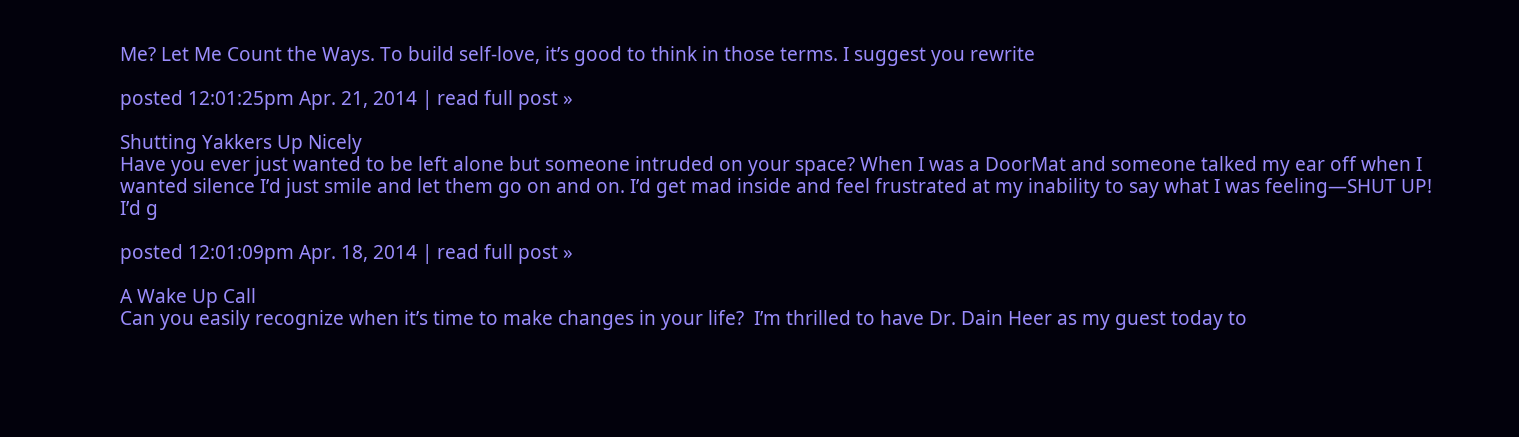Me? Let Me Count the Ways. To build self-love, it’s good to think in those terms. I suggest you rewrite

posted 12:01:25pm Apr. 21, 2014 | read full post »

Shutting Yakkers Up Nicely
Have you ever just wanted to be left alone but someone intruded on your space? When I was a DoorMat and someone talked my ear off when I wanted silence I’d just smile and let them go on and on. I’d get mad inside and feel frustrated at my inability to say what I was feeling—SHUT UP! I’d g

posted 12:01:09pm Apr. 18, 2014 | read full post »

A Wake Up Call
Can you easily recognize when it’s time to make changes in your life?  I’m thrilled to have Dr. Dain Heer as my guest today to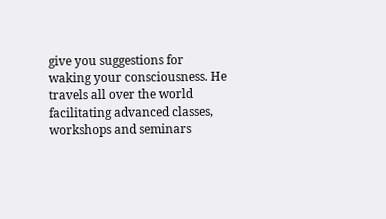give you suggestions for waking your consciousness. He travels all over the world facilitating advanced classes, workshops and seminars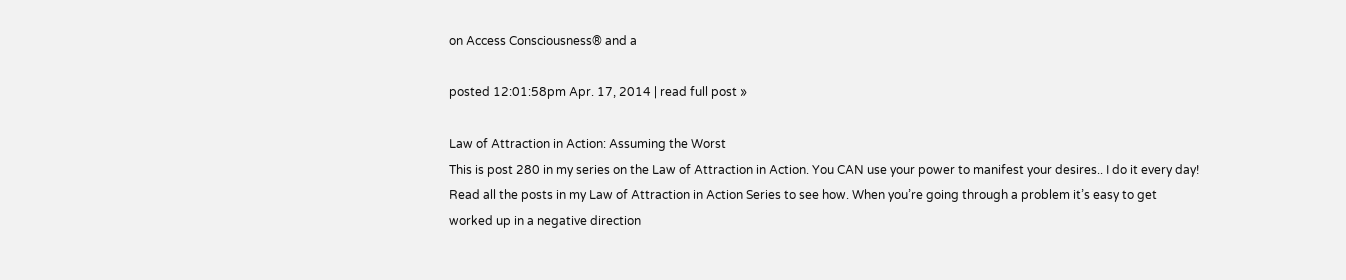on Access Consciousness® and a

posted 12:01:58pm Apr. 17, 2014 | read full post »

Law of Attraction in Action: Assuming the Worst
This is post 280 in my series on the Law of Attraction in Action. You CAN use your power to manifest your desires.. I do it every day! Read all the posts in my Law of Attraction in Action Series to see how. When you’re going through a problem it’s easy to get worked up in a negative direction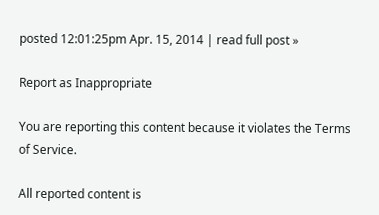posted 12:01:25pm Apr. 15, 2014 | read full post »

Report as Inappropriate

You are reporting this content because it violates the Terms of Service.

All reported content is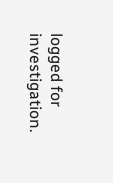logged for investigation.